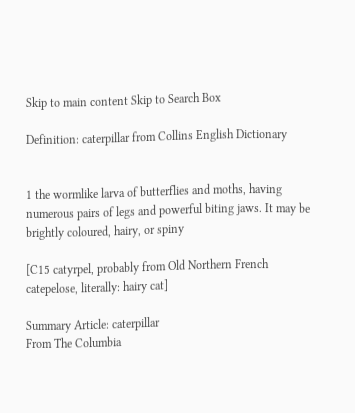Skip to main content Skip to Search Box

Definition: caterpillar from Collins English Dictionary


1 the wormlike larva of butterflies and moths, having numerous pairs of legs and powerful biting jaws. It may be brightly coloured, hairy, or spiny

[C15 catyrpel, probably from Old Northern French catepelose, literally: hairy cat]

Summary Article: caterpillar
From The Columbia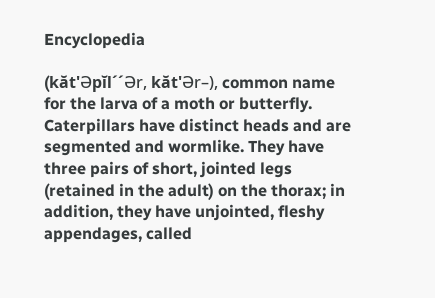Encyclopedia

(kăt'Әpĭl´´Әr, kăt'Әr–), common name for the larva of a moth or butterfly. Caterpillars have distinct heads and are segmented and wormlike. They have three pairs of short, jointed legs (retained in the adult) on the thorax; in addition, they have unjointed, fleshy appendages, called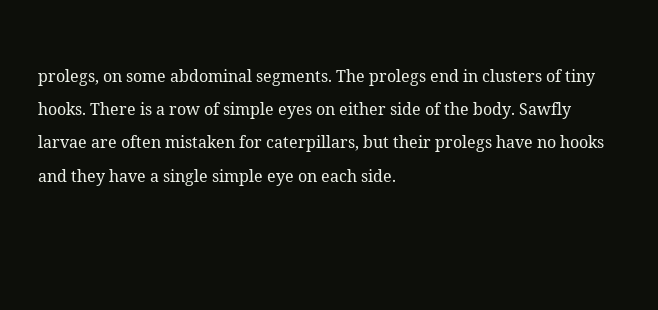prolegs, on some abdominal segments. The prolegs end in clusters of tiny hooks. There is a row of simple eyes on either side of the body. Sawfly larvae are often mistaken for caterpillars, but their prolegs have no hooks and they have a single simple eye on each side.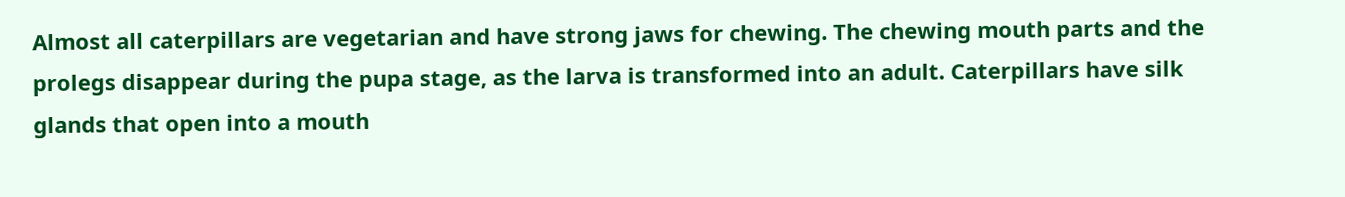Almost all caterpillars are vegetarian and have strong jaws for chewing. The chewing mouth parts and the prolegs disappear during the pupa stage, as the larva is transformed into an adult. Caterpillars have silk glands that open into a mouth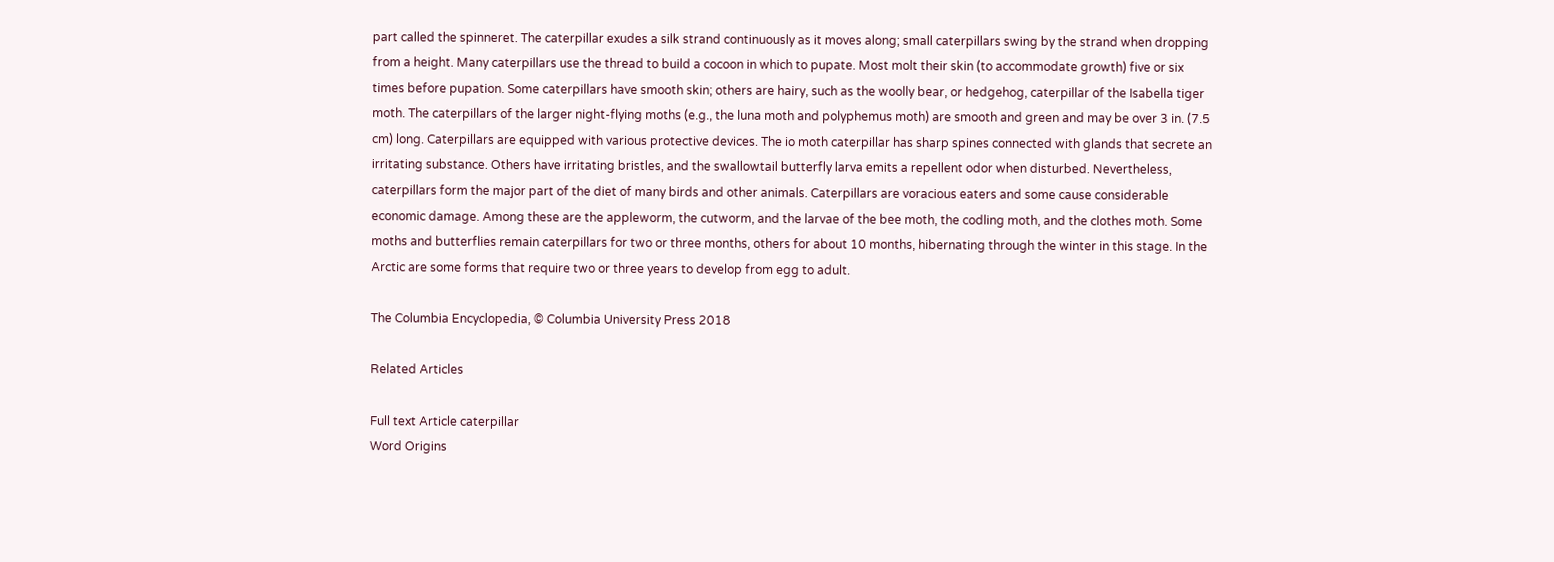part called the spinneret. The caterpillar exudes a silk strand continuously as it moves along; small caterpillars swing by the strand when dropping from a height. Many caterpillars use the thread to build a cocoon in which to pupate. Most molt their skin (to accommodate growth) five or six times before pupation. Some caterpillars have smooth skin; others are hairy, such as the woolly bear, or hedgehog, caterpillar of the Isabella tiger moth. The caterpillars of the larger night-flying moths (e.g., the luna moth and polyphemus moth) are smooth and green and may be over 3 in. (7.5 cm) long. Caterpillars are equipped with various protective devices. The io moth caterpillar has sharp spines connected with glands that secrete an irritating substance. Others have irritating bristles, and the swallowtail butterfly larva emits a repellent odor when disturbed. Nevertheless, caterpillars form the major part of the diet of many birds and other animals. Caterpillars are voracious eaters and some cause considerable economic damage. Among these are the appleworm, the cutworm, and the larvae of the bee moth, the codling moth, and the clothes moth. Some moths and butterflies remain caterpillars for two or three months, others for about 10 months, hibernating through the winter in this stage. In the Arctic are some forms that require two or three years to develop from egg to adult.

The Columbia Encyclopedia, © Columbia University Press 2018

Related Articles

Full text Article caterpillar
Word Origins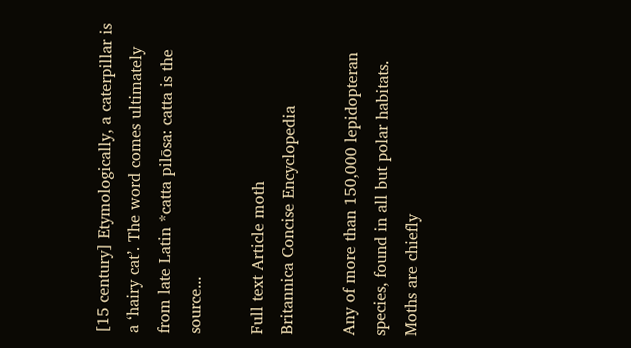[15 century] Etymologically, a caterpillar is a ‘hairy cat’. The word comes ultimately from late Latin *catta pilōsa: catta is the source...

Full text Article moth
Britannica Concise Encyclopedia

Any of more than 150,000 lepidopteran species, found in all but polar habitats. Moths are chiefly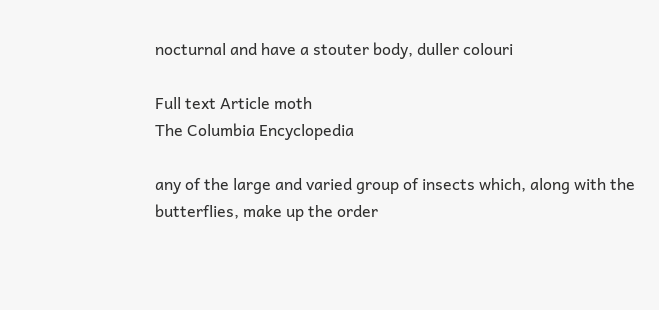nocturnal and have a stouter body, duller colouri

Full text Article moth
The Columbia Encyclopedia

any of the large and varied group of insects which, along with the butterflies, make up the order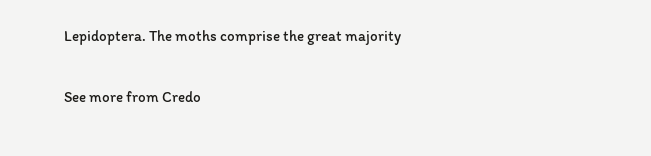Lepidoptera. The moths comprise the great majority

See more from Credo